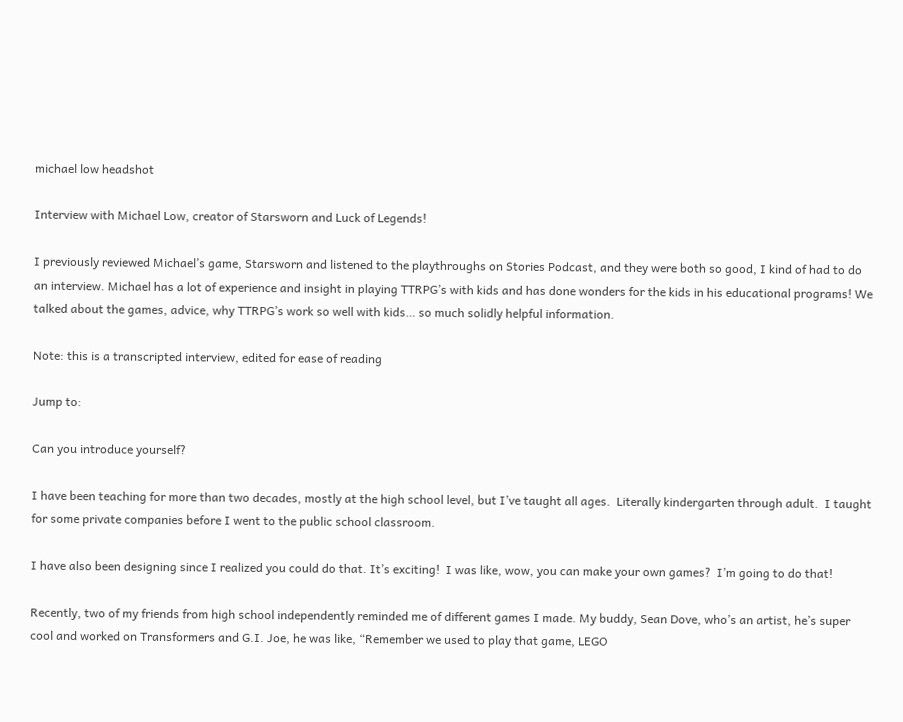michael low headshot

Interview with Michael Low, creator of Starsworn and Luck of Legends!

I previously reviewed Michael’s game, Starsworn and listened to the playthroughs on Stories Podcast, and they were both so good, I kind of had to do an interview. Michael has a lot of experience and insight in playing TTRPG’s with kids and has done wonders for the kids in his educational programs! We talked about the games, advice, why TTRPG’s work so well with kids… so much solidly helpful information.

Note: this is a transcripted interview, edited for ease of reading

Jump to:

Can you introduce yourself?

I have been teaching for more than two decades, mostly at the high school level, but I’ve taught all ages.  Literally kindergarten through adult.  I taught for some private companies before I went to the public school classroom.

I have also been designing since I realized you could do that. It’s exciting!  I was like, wow, you can make your own games?  I’m going to do that!

Recently, two of my friends from high school independently reminded me of different games I made. My buddy, Sean Dove, who’s an artist, he’s super cool and worked on Transformers and G.I. Joe, he was like, “Remember we used to play that game, LEGO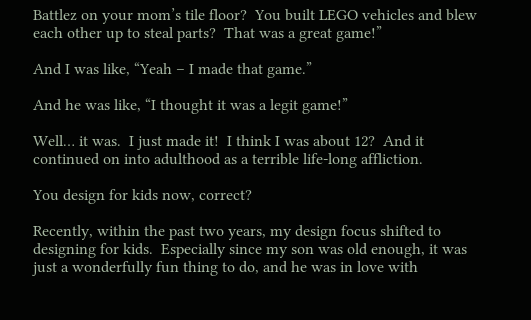Battlez on your mom’s tile floor?  You built LEGO vehicles and blew each other up to steal parts?  That was a great game!”

And I was like, “Yeah – I made that game.”

And he was like, “I thought it was a legit game!”

Well… it was.  I just made it!  I think I was about 12?  And it continued on into adulthood as a terrible life-long affliction.

You design for kids now, correct?

Recently, within the past two years, my design focus shifted to designing for kids.  Especially since my son was old enough, it was just a wonderfully fun thing to do, and he was in love with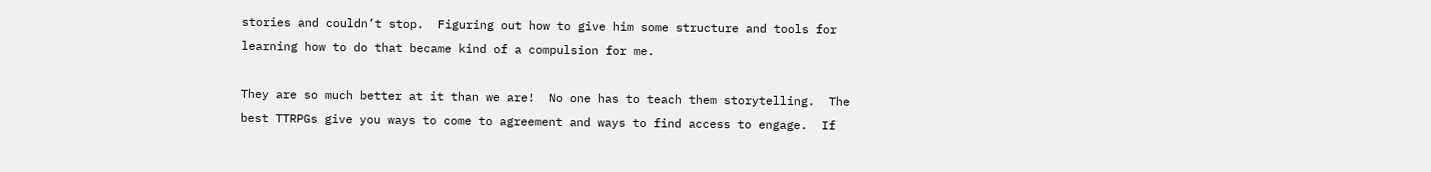stories and couldn’t stop.  Figuring out how to give him some structure and tools for learning how to do that became kind of a compulsion for me.

They are so much better at it than we are!  No one has to teach them storytelling.  The best TTRPGs give you ways to come to agreement and ways to find access to engage.  If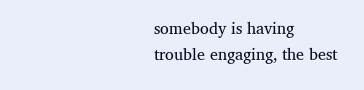somebody is having trouble engaging, the best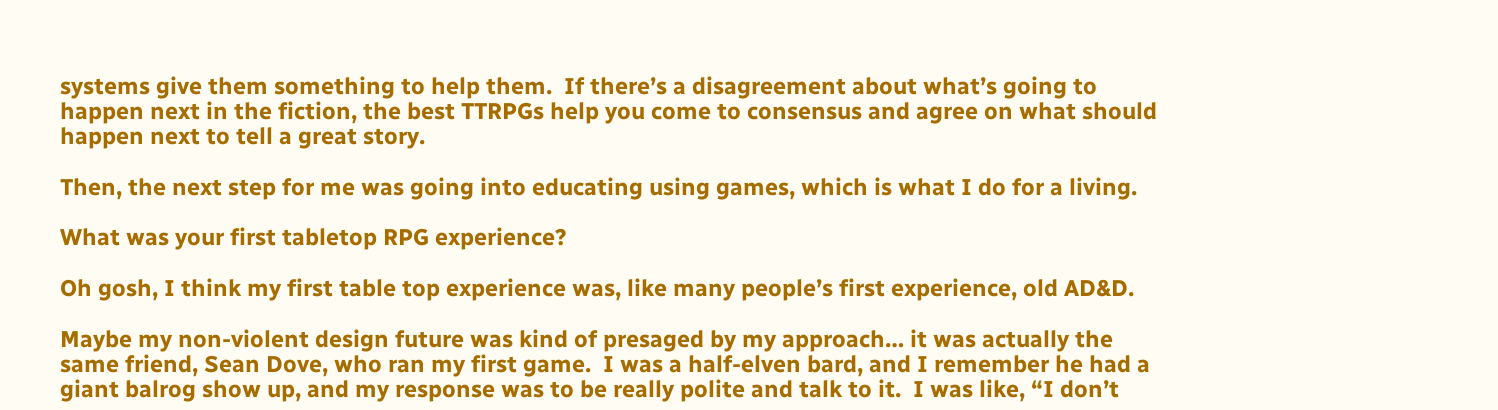systems give them something to help them.  If there’s a disagreement about what’s going to happen next in the fiction, the best TTRPGs help you come to consensus and agree on what should happen next to tell a great story.

Then, the next step for me was going into educating using games, which is what I do for a living.

What was your first tabletop RPG experience?

Oh gosh, I think my first table top experience was, like many people’s first experience, old AD&D.

Maybe my non-violent design future was kind of presaged by my approach… it was actually the same friend, Sean Dove, who ran my first game.  I was a half-elven bard, and I remember he had a giant balrog show up, and my response was to be really polite and talk to it.  I was like, “I don’t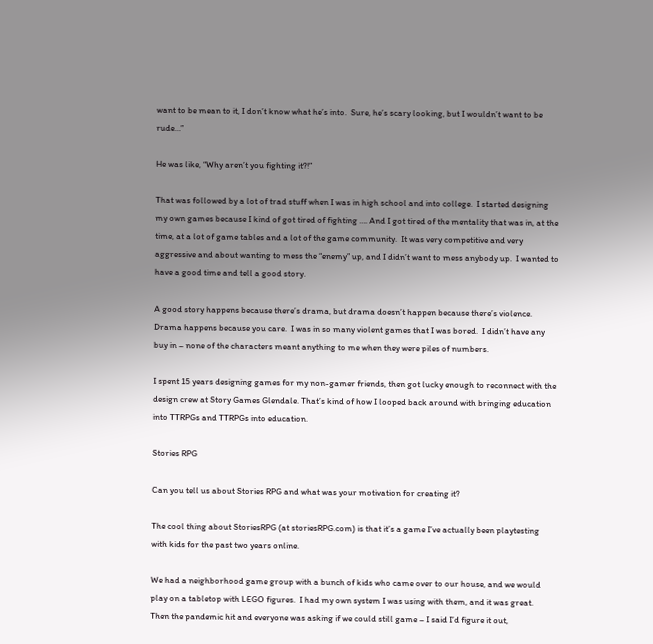want to be mean to it, I don’t know what he’s into.  Sure, he’s scary looking, but I wouldn’t want to be rude…”

He was like, “Why aren’t you fighting it?!”

That was followed by a lot of trad stuff when I was in high school and into college.  I started designing my own games because I kind of got tired of fighting …. And I got tired of the mentality that was in, at the time, at a lot of game tables and a lot of the game community.  It was very competitive and very aggressive and about wanting to mess the “enemy” up, and I didn’t want to mess anybody up.  I wanted to have a good time and tell a good story.

A good story happens because there’s drama, but drama doesn’t happen because there’s violence.  Drama happens because you care.  I was in so many violent games that I was bored.  I didn’t have any buy in – none of the characters meant anything to me when they were piles of numbers.

I spent 15 years designing games for my non-gamer friends, then got lucky enough to reconnect with the design crew at Story Games Glendale. That’s kind of how I looped back around with bringing education into TTRPGs and TTRPGs into education.

Stories RPG

Can you tell us about Stories RPG and what was your motivation for creating it?

The cool thing about StoriesRPG (at storiesRPG.com) is that it’s a game I’ve actually been playtesting with kids for the past two years online.

We had a neighborhood game group with a bunch of kids who came over to our house, and we would play on a tabletop with LEGO figures.  I had my own system I was using with them, and it was great.  Then the pandemic hit and everyone was asking if we could still game – I said I’d figure it out,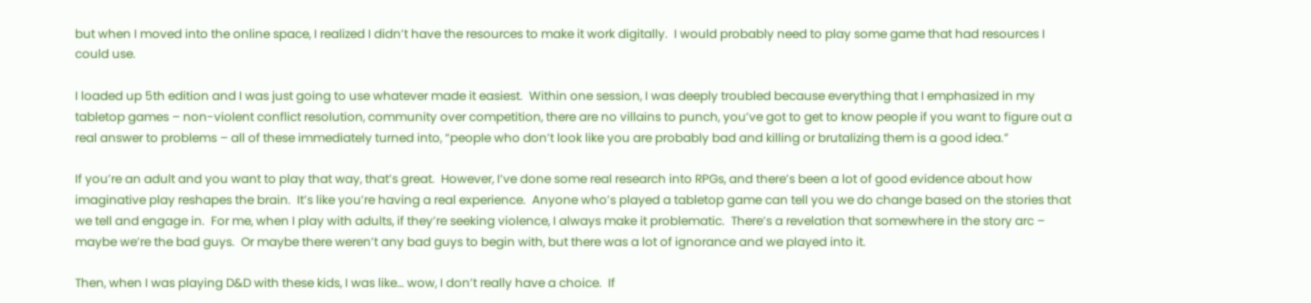but when I moved into the online space, I realized I didn’t have the resources to make it work digitally.  I would probably need to play some game that had resources I could use.

I loaded up 5th edition and I was just going to use whatever made it easiest.  Within one session, I was deeply troubled because everything that I emphasized in my tabletop games – non-violent conflict resolution, community over competition, there are no villains to punch, you’ve got to get to know people if you want to figure out a real answer to problems – all of these immediately turned into, “people who don’t look like you are probably bad and killing or brutalizing them is a good idea.”

If you’re an adult and you want to play that way, that’s great.  However, I’ve done some real research into RPGs, and there’s been a lot of good evidence about how imaginative play reshapes the brain.  It’s like you’re having a real experience.  Anyone who’s played a tabletop game can tell you we do change based on the stories that we tell and engage in.  For me, when I play with adults, if they’re seeking violence, I always make it problematic.  There’s a revelation that somewhere in the story arc – maybe we’re the bad guys.  Or maybe there weren’t any bad guys to begin with, but there was a lot of ignorance and we played into it.

Then, when I was playing D&D with these kids, I was like… wow, I don’t really have a choice.  If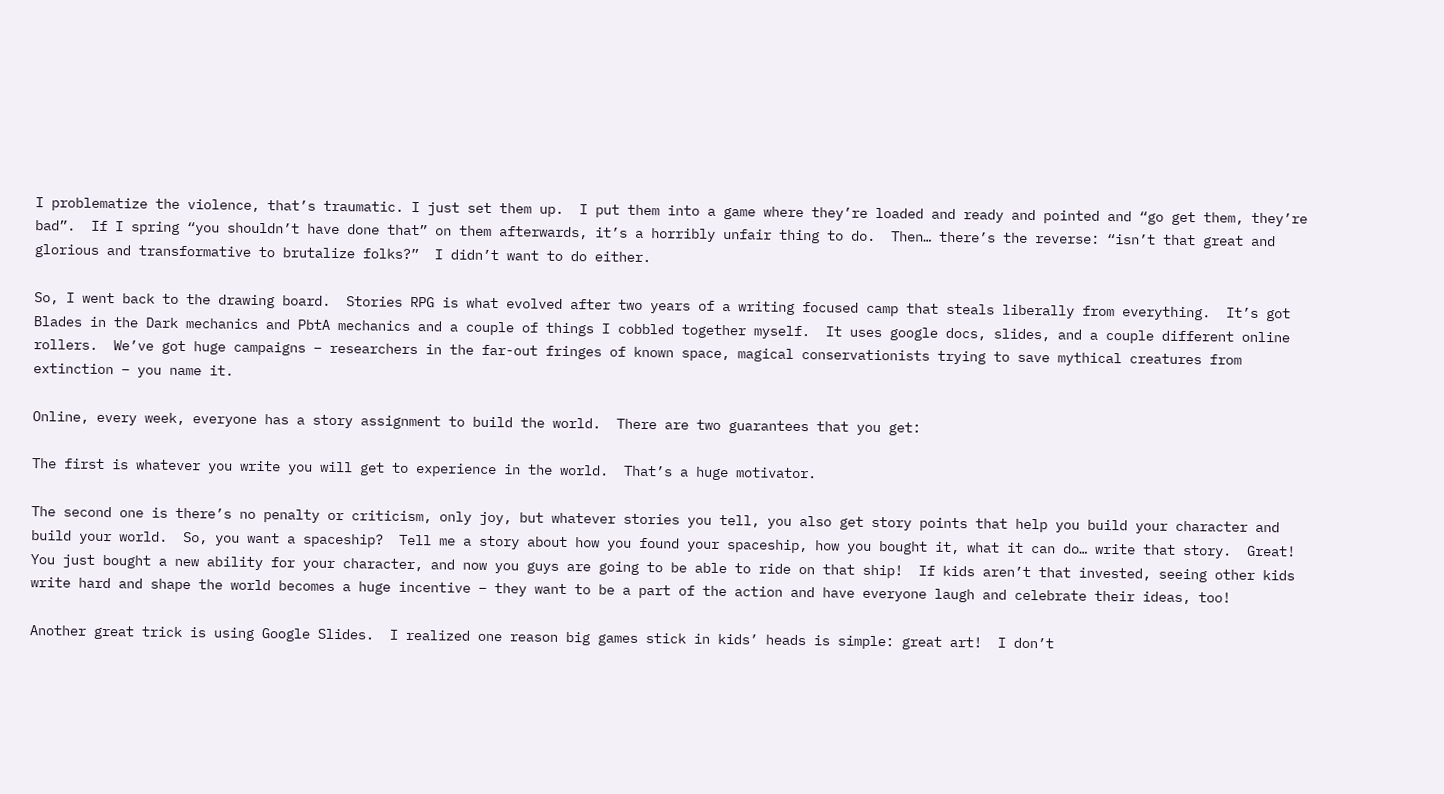I problematize the violence, that’s traumatic. I just set them up.  I put them into a game where they’re loaded and ready and pointed and “go get them, they’re bad”.  If I spring “you shouldn’t have done that” on them afterwards, it’s a horribly unfair thing to do.  Then… there’s the reverse: “isn’t that great and glorious and transformative to brutalize folks?”  I didn’t want to do either.

So, I went back to the drawing board.  Stories RPG is what evolved after two years of a writing focused camp that steals liberally from everything.  It’s got Blades in the Dark mechanics and PbtA mechanics and a couple of things I cobbled together myself.  It uses google docs, slides, and a couple different online rollers.  We’ve got huge campaigns – researchers in the far-out fringes of known space, magical conservationists trying to save mythical creatures from extinction – you name it.

Online, every week, everyone has a story assignment to build the world.  There are two guarantees that you get:

The first is whatever you write you will get to experience in the world.  That’s a huge motivator.

The second one is there’s no penalty or criticism, only joy, but whatever stories you tell, you also get story points that help you build your character and build your world.  So, you want a spaceship?  Tell me a story about how you found your spaceship, how you bought it, what it can do… write that story.  Great!  You just bought a new ability for your character, and now you guys are going to be able to ride on that ship!  If kids aren’t that invested, seeing other kids write hard and shape the world becomes a huge incentive – they want to be a part of the action and have everyone laugh and celebrate their ideas, too!

Another great trick is using Google Slides.  I realized one reason big games stick in kids’ heads is simple: great art!  I don’t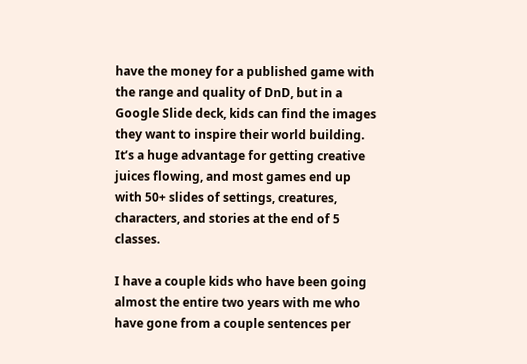have the money for a published game with the range and quality of DnD, but in a Google Slide deck, kids can find the images they want to inspire their world building.  It’s a huge advantage for getting creative juices flowing, and most games end up with 50+ slides of settings, creatures, characters, and stories at the end of 5 classes.

I have a couple kids who have been going almost the entire two years with me who have gone from a couple sentences per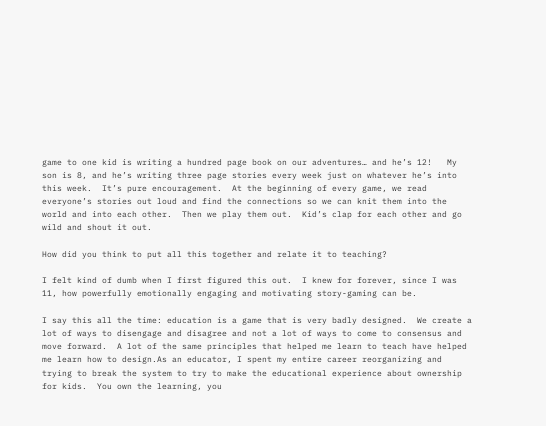game to one kid is writing a hundred page book on our adventures… and he’s 12!   My son is 8, and he’s writing three page stories every week just on whatever he’s into this week.  It’s pure encouragement.  At the beginning of every game, we read everyone’s stories out loud and find the connections so we can knit them into the world and into each other.  Then we play them out.  Kid’s clap for each other and go wild and shout it out.

How did you think to put all this together and relate it to teaching?

I felt kind of dumb when I first figured this out.  I knew for forever, since I was 11, how powerfully emotionally engaging and motivating story-gaming can be.

I say this all the time: education is a game that is very badly designed.  We create a lot of ways to disengage and disagree and not a lot of ways to come to consensus and move forward.  A lot of the same principles that helped me learn to teach have helped me learn how to design.As an educator, I spent my entire career reorganizing and trying to break the system to try to make the educational experience about ownership for kids.  You own the learning, you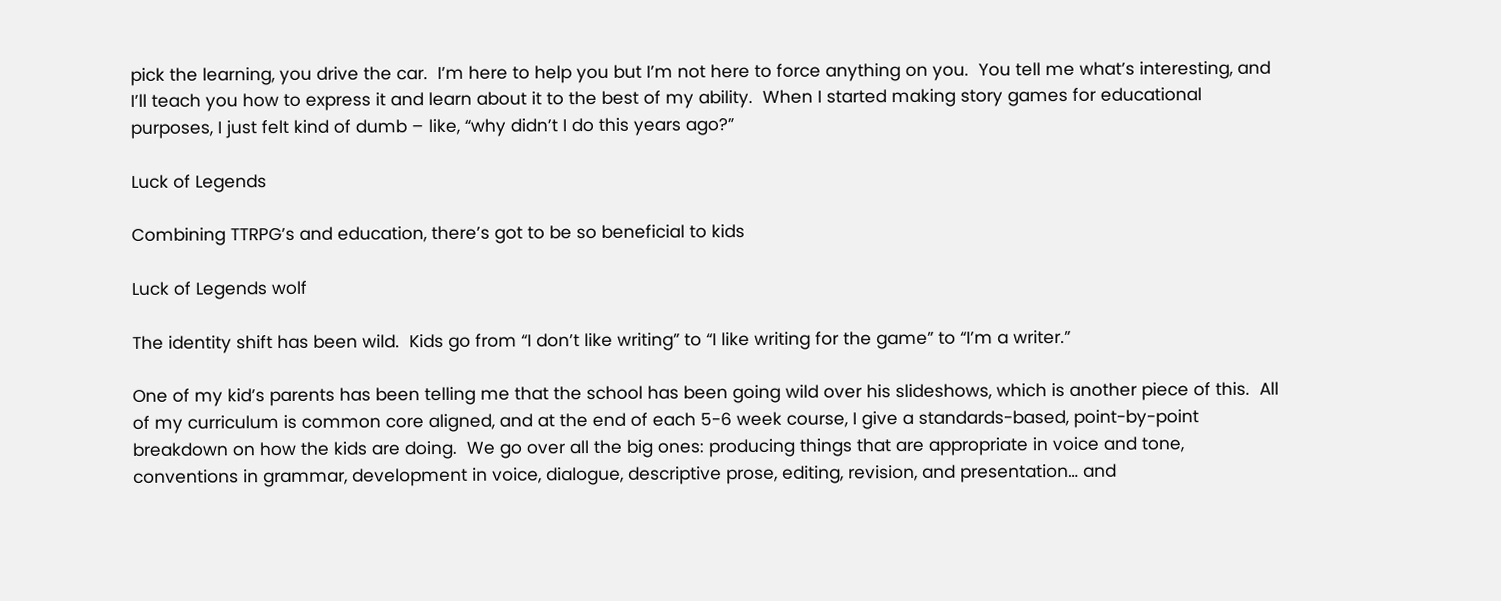pick the learning, you drive the car.  I’m here to help you but I’m not here to force anything on you.  You tell me what’s interesting, and I’ll teach you how to express it and learn about it to the best of my ability.  When I started making story games for educational purposes, I just felt kind of dumb – like, “why didn’t I do this years ago?”

Luck of Legends

Combining TTRPG’s and education, there’s got to be so beneficial to kids

Luck of Legends wolf

The identity shift has been wild.  Kids go from “I don’t like writing” to “I like writing for the game” to “I’m a writer.”

One of my kid’s parents has been telling me that the school has been going wild over his slideshows, which is another piece of this.  All of my curriculum is common core aligned, and at the end of each 5-6 week course, I give a standards-based, point-by-point breakdown on how the kids are doing.  We go over all the big ones: producing things that are appropriate in voice and tone, conventions in grammar, development in voice, dialogue, descriptive prose, editing, revision, and presentation… and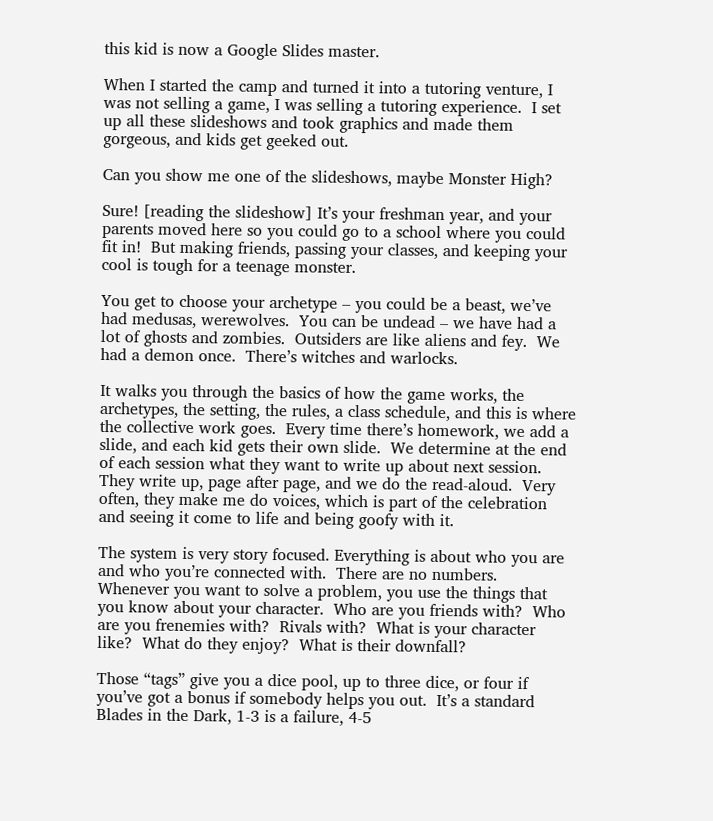this kid is now a Google Slides master.

When I started the camp and turned it into a tutoring venture, I was not selling a game, I was selling a tutoring experience.  I set up all these slideshows and took graphics and made them gorgeous, and kids get geeked out.

Can you show me one of the slideshows, maybe Monster High?

Sure! [reading the slideshow] It’s your freshman year, and your parents moved here so you could go to a school where you could fit in!  But making friends, passing your classes, and keeping your cool is tough for a teenage monster.

You get to choose your archetype – you could be a beast, we’ve had medusas, werewolves.  You can be undead – we have had a lot of ghosts and zombies.  Outsiders are like aliens and fey.  We had a demon once.  There’s witches and warlocks.

It walks you through the basics of how the game works, the archetypes, the setting, the rules, a class schedule, and this is where the collective work goes.  Every time there’s homework, we add a slide, and each kid gets their own slide.  We determine at the end of each session what they want to write up about next session.  They write up, page after page, and we do the read-aloud.  Very often, they make me do voices, which is part of the celebration and seeing it come to life and being goofy with it.

The system is very story focused. Everything is about who you are and who you’re connected with.  There are no numbers.  Whenever you want to solve a problem, you use the things that you know about your character.  Who are you friends with?  Who are you frenemies with?  Rivals with?  What is your character like?  What do they enjoy?  What is their downfall?

Those “tags” give you a dice pool, up to three dice, or four if you’ve got a bonus if somebody helps you out.  It’s a standard Blades in the Dark, 1-3 is a failure, 4-5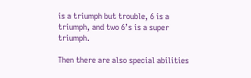is a triumph but trouble, 6 is a triumph, and two 6’s is a super triumph.

Then there are also special abilities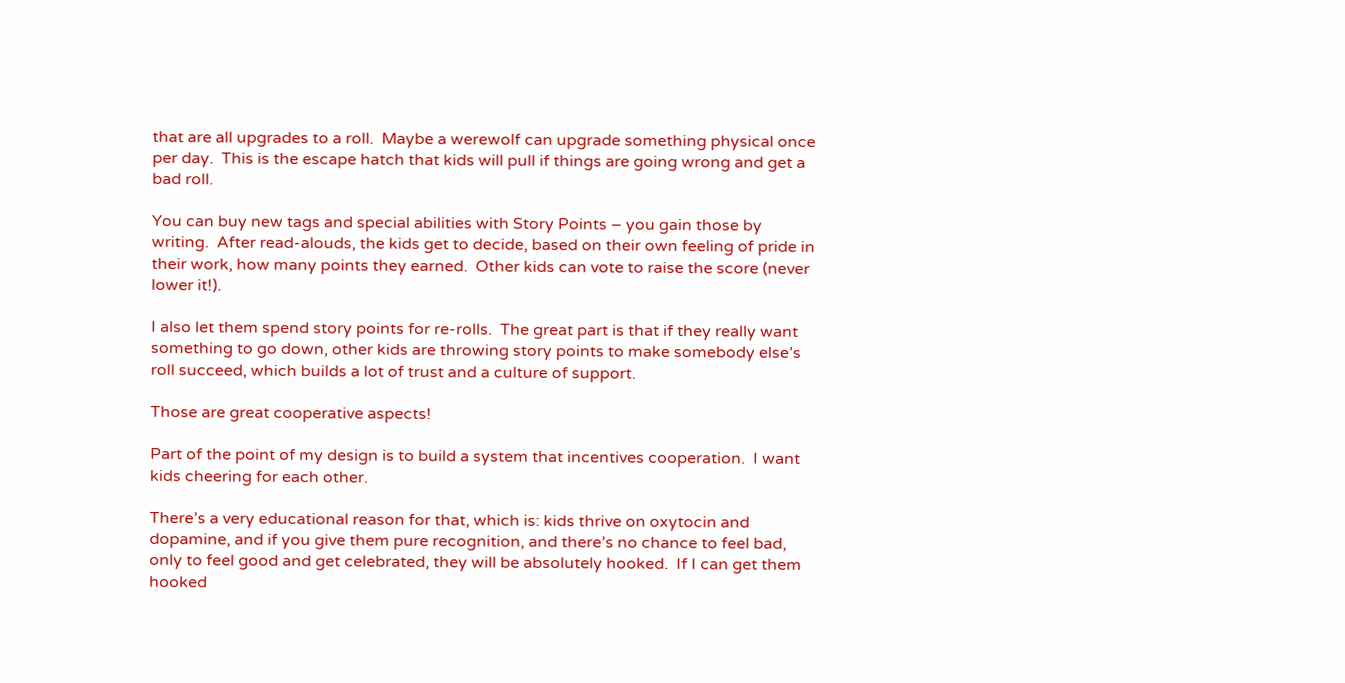that are all upgrades to a roll.  Maybe a werewolf can upgrade something physical once per day.  This is the escape hatch that kids will pull if things are going wrong and get a bad roll.

You can buy new tags and special abilities with Story Points – you gain those by writing.  After read-alouds, the kids get to decide, based on their own feeling of pride in their work, how many points they earned.  Other kids can vote to raise the score (never lower it!).

I also let them spend story points for re-rolls.  The great part is that if they really want something to go down, other kids are throwing story points to make somebody else’s roll succeed, which builds a lot of trust and a culture of support.

Those are great cooperative aspects!

Part of the point of my design is to build a system that incentives cooperation.  I want kids cheering for each other.

There’s a very educational reason for that, which is: kids thrive on oxytocin and dopamine, and if you give them pure recognition, and there’s no chance to feel bad, only to feel good and get celebrated, they will be absolutely hooked.  If I can get them hooked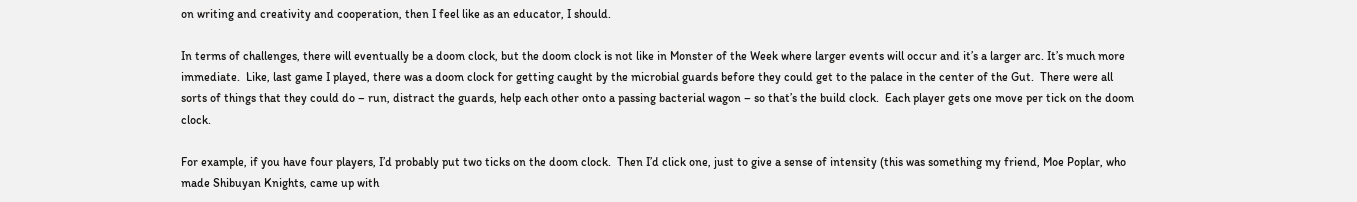on writing and creativity and cooperation, then I feel like as an educator, I should.

In terms of challenges, there will eventually be a doom clock, but the doom clock is not like in Monster of the Week where larger events will occur and it’s a larger arc. It’s much more immediate.  Like, last game I played, there was a doom clock for getting caught by the microbial guards before they could get to the palace in the center of the Gut.  There were all sorts of things that they could do – run, distract the guards, help each other onto a passing bacterial wagon – so that’s the build clock.  Each player gets one move per tick on the doom clock.

For example, if you have four players, I’d probably put two ticks on the doom clock.  Then I’d click one, just to give a sense of intensity (this was something my friend, Moe Poplar, who made Shibuyan Knights, came up with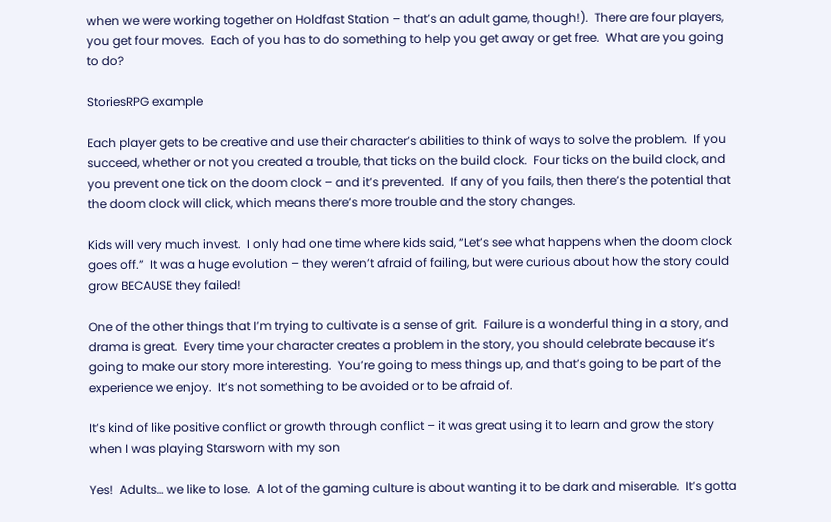when we were working together on Holdfast Station – that’s an adult game, though!).  There are four players, you get four moves.  Each of you has to do something to help you get away or get free.  What are you going to do?

StoriesRPG example

Each player gets to be creative and use their character’s abilities to think of ways to solve the problem.  If you succeed, whether or not you created a trouble, that ticks on the build clock.  Four ticks on the build clock, and you prevent one tick on the doom clock – and it’s prevented.  If any of you fails, then there’s the potential that the doom clock will click, which means there’s more trouble and the story changes.

Kids will very much invest.  I only had one time where kids said, “Let’s see what happens when the doom clock goes off.”  It was a huge evolution – they weren’t afraid of failing, but were curious about how the story could grow BECAUSE they failed!

One of the other things that I’m trying to cultivate is a sense of grit.  Failure is a wonderful thing in a story, and drama is great.  Every time your character creates a problem in the story, you should celebrate because it’s going to make our story more interesting.  You’re going to mess things up, and that’s going to be part of the experience we enjoy.  It’s not something to be avoided or to be afraid of.

It’s kind of like positive conflict or growth through conflict – it was great using it to learn and grow the story when I was playing Starsworn with my son

Yes!  Adults… we like to lose.  A lot of the gaming culture is about wanting it to be dark and miserable.  It’s gotta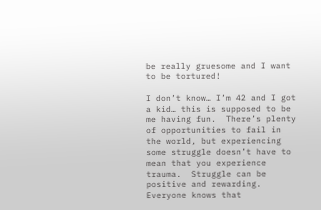be really gruesome and I want to be tortured!

I don’t know… I’m 42 and I got a kid… this is supposed to be me having fun.  There’s plenty of opportunities to fail in the world, but experiencing some struggle doesn’t have to mean that you experience trauma.  Struggle can be positive and rewarding.  Everyone knows that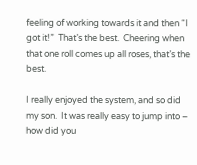feeling of working towards it and then “I got it!”  That’s the best.  Cheering when that one roll comes up all roses, that’s the best.

I really enjoyed the system, and so did my son.  It was really easy to jump into – how did you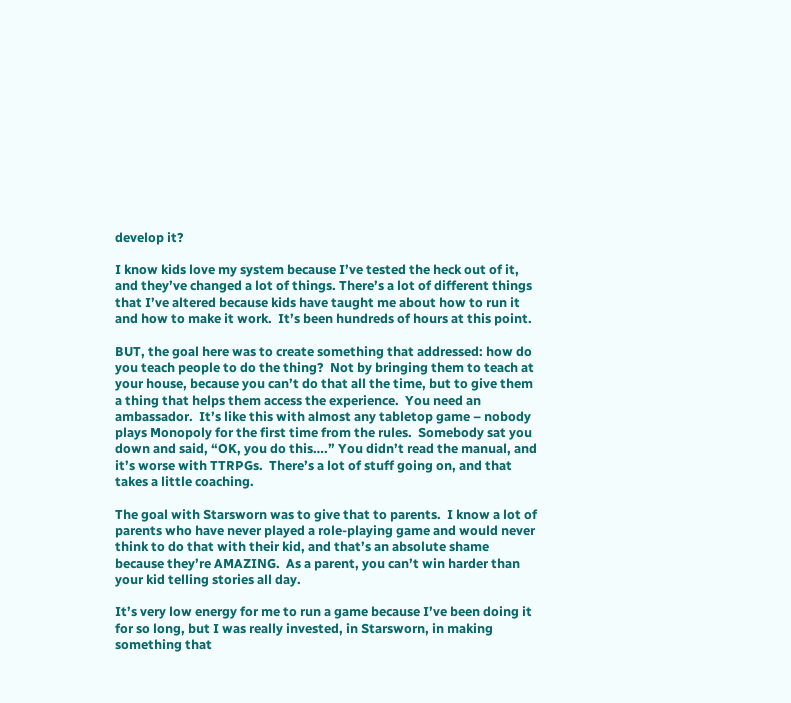develop it?

I know kids love my system because I’ve tested the heck out of it, and they’ve changed a lot of things. There’s a lot of different things that I’ve altered because kids have taught me about how to run it and how to make it work.  It’s been hundreds of hours at this point.

BUT, the goal here was to create something that addressed: how do you teach people to do the thing?  Not by bringing them to teach at your house, because you can’t do that all the time, but to give them a thing that helps them access the experience.  You need an ambassador.  It’s like this with almost any tabletop game – nobody plays Monopoly for the first time from the rules.  Somebody sat you down and said, “OK, you do this….” You didn’t read the manual, and it’s worse with TTRPGs.  There’s a lot of stuff going on, and that takes a little coaching.

The goal with Starsworn was to give that to parents.  I know a lot of parents who have never played a role-playing game and would never think to do that with their kid, and that’s an absolute shame because they’re AMAZING.  As a parent, you can’t win harder than your kid telling stories all day.

It’s very low energy for me to run a game because I’ve been doing it for so long, but I was really invested, in Starsworn, in making something that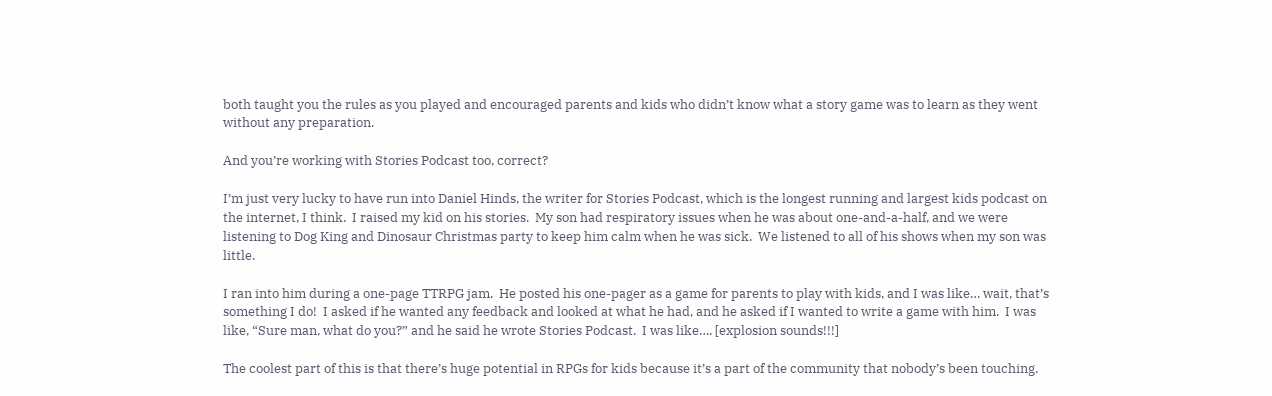both taught you the rules as you played and encouraged parents and kids who didn’t know what a story game was to learn as they went without any preparation.

And you’re working with Stories Podcast too, correct?

I’m just very lucky to have run into Daniel Hinds, the writer for Stories Podcast, which is the longest running and largest kids podcast on the internet, I think.  I raised my kid on his stories.  My son had respiratory issues when he was about one-and-a-half, and we were listening to Dog King and Dinosaur Christmas party to keep him calm when he was sick.  We listened to all of his shows when my son was little.

I ran into him during a one-page TTRPG jam.  He posted his one-pager as a game for parents to play with kids, and I was like… wait, that’s something I do!  I asked if he wanted any feedback and looked at what he had, and he asked if I wanted to write a game with him.  I was like, “Sure man, what do you?” and he said he wrote Stories Podcast.  I was like…. [explosion sounds!!!]

The coolest part of this is that there’s huge potential in RPGs for kids because it’s a part of the community that nobody’s been touching.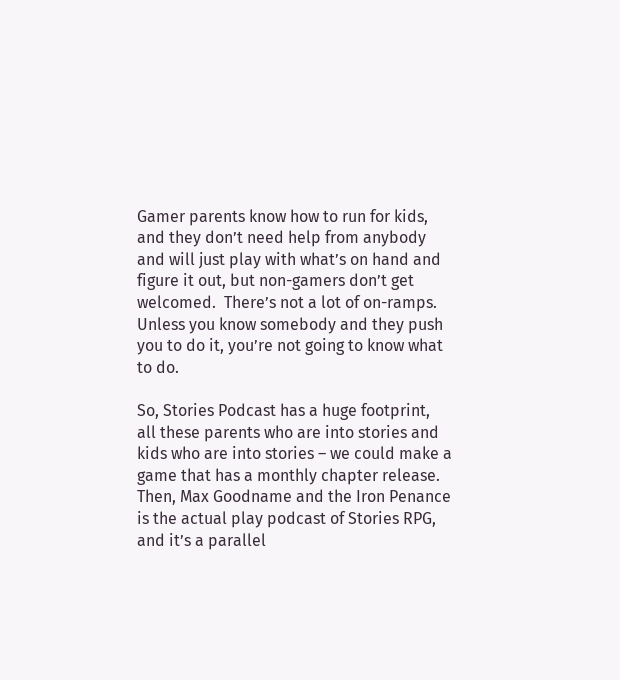Gamer parents know how to run for kids, and they don’t need help from anybody and will just play with what’s on hand and figure it out, but non-gamers don’t get welcomed.  There’s not a lot of on-ramps.  Unless you know somebody and they push you to do it, you’re not going to know what to do.

So, Stories Podcast has a huge footprint, all these parents who are into stories and kids who are into stories – we could make a game that has a monthly chapter release.  Then, Max Goodname and the Iron Penance is the actual play podcast of Stories RPG, and it’s a parallel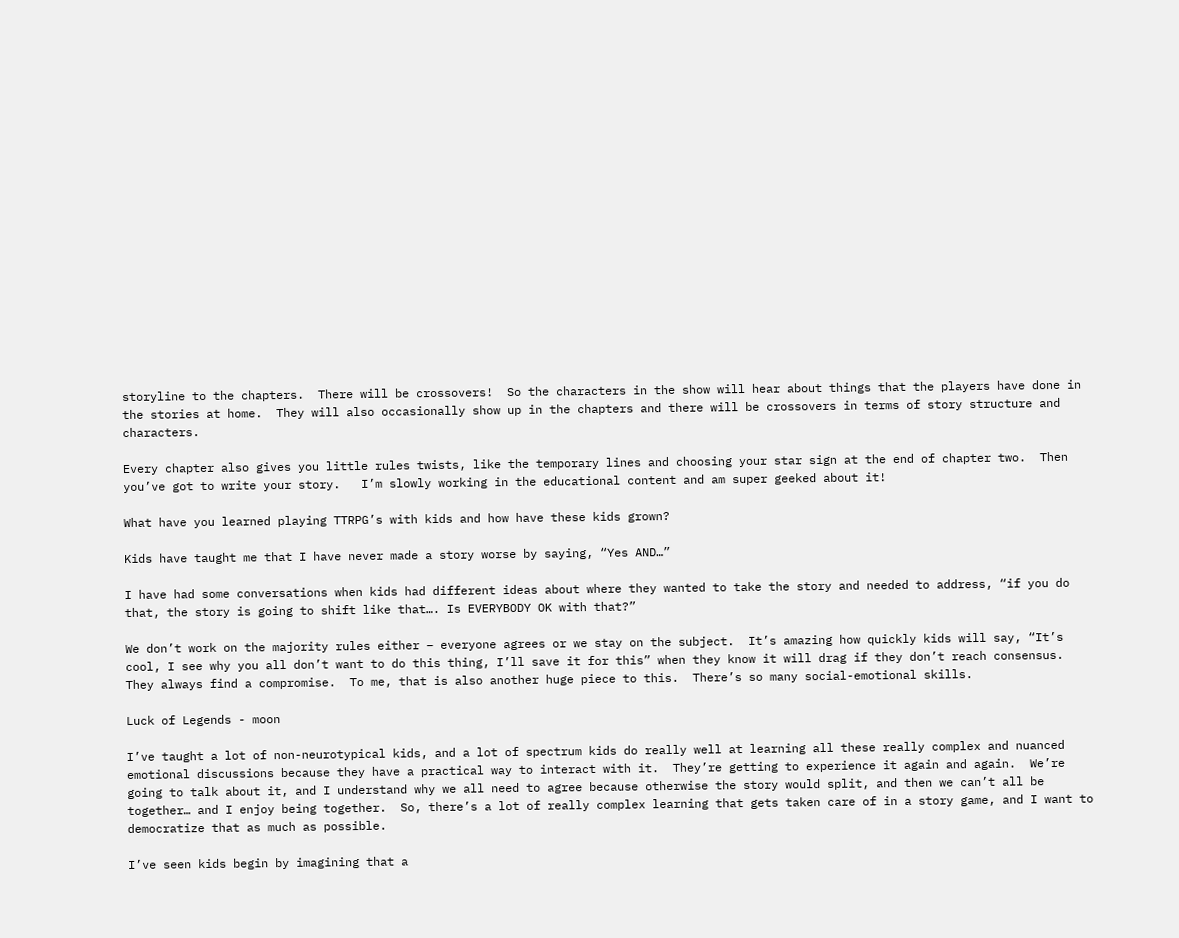storyline to the chapters.  There will be crossovers!  So the characters in the show will hear about things that the players have done in the stories at home.  They will also occasionally show up in the chapters and there will be crossovers in terms of story structure and characters.

Every chapter also gives you little rules twists, like the temporary lines and choosing your star sign at the end of chapter two.  Then you’ve got to write your story.   I’m slowly working in the educational content and am super geeked about it!

What have you learned playing TTRPG’s with kids and how have these kids grown?

Kids have taught me that I have never made a story worse by saying, “Yes AND…”

I have had some conversations when kids had different ideas about where they wanted to take the story and needed to address, “if you do that, the story is going to shift like that…. Is EVERYBODY OK with that?”

We don’t work on the majority rules either – everyone agrees or we stay on the subject.  It’s amazing how quickly kids will say, “It’s cool, I see why you all don’t want to do this thing, I’ll save it for this” when they know it will drag if they don’t reach consensus.  They always find a compromise.  To me, that is also another huge piece to this.  There’s so many social-emotional skills.

Luck of Legends - moon

I’ve taught a lot of non-neurotypical kids, and a lot of spectrum kids do really well at learning all these really complex and nuanced emotional discussions because they have a practical way to interact with it.  They’re getting to experience it again and again.  We’re going to talk about it, and I understand why we all need to agree because otherwise the story would split, and then we can’t all be together… and I enjoy being together.  So, there’s a lot of really complex learning that gets taken care of in a story game, and I want to democratize that as much as possible.

I’ve seen kids begin by imagining that a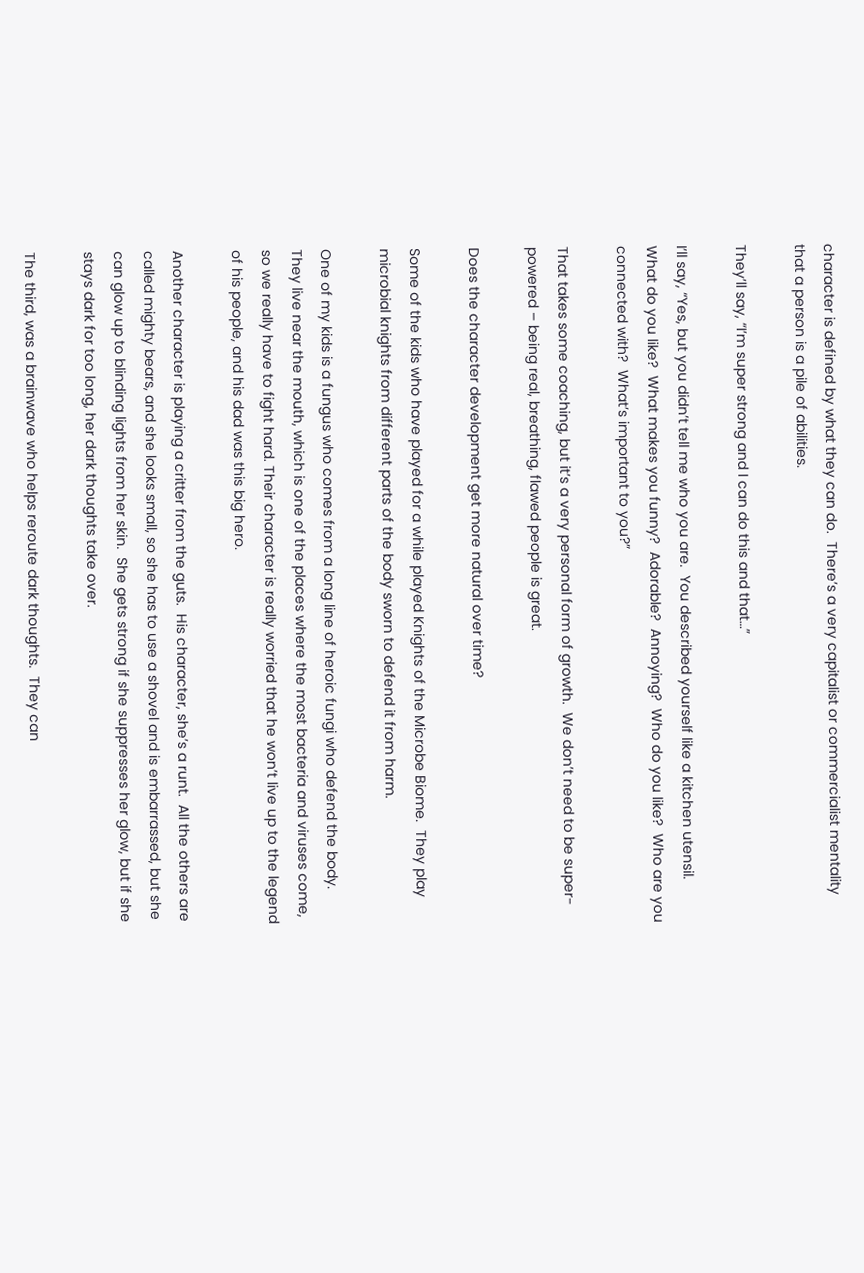character is defined by what they can do.  There’s a very capitalist or commercialist mentality that a person is a pile of abilities.

They’ll say, “I’m super strong and I can do this and that…”

I’ll say, “Yes, but you didn’t tell me who you are.  You described yourself like a kitchen utensil.  What do you like?  What makes you funny?  Adorable?  Annoying?  Who do you like?  Who are you connected with?  What’s important to you?”

That takes some coaching, but it’s a very personal form of growth.  We don’t need to be super-powered – being real, breathing, flawed people is great.

Does the character development get more natural over time?

Some of the kids who have played for a while played Knights of the Microbe Biome.  They play microbial knights from different parts of the body sworn to defend it from harm.

One of my kids is a fungus who comes from a long line of heroic fungi who defend the body.  They live near the mouth, which is one of the places where the most bacteria and viruses come, so we really have to fight hard. Their character is really worried that he won’t live up to the legend of his people, and his dad was this big hero.

Another character is playing a critter from the guts.  His character, she’s a runt.  All the others are called mighty bears, and she looks small, so she has to use a shovel and is embarrassed, but she can glow up to blinding lights from her skin.  She gets strong if she suppresses her glow, but if she stays dark for too long, her dark thoughts take over.

The third, was a brainwave who helps reroute dark thoughts.  They can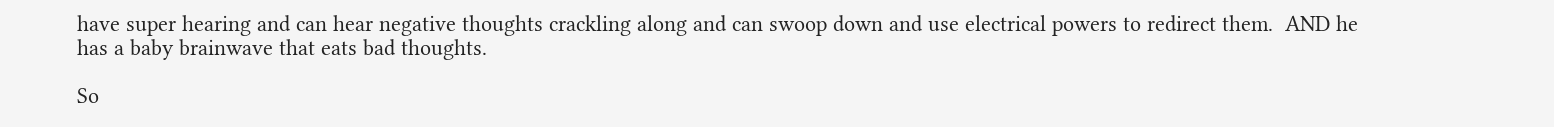have super hearing and can hear negative thoughts crackling along and can swoop down and use electrical powers to redirect them.  AND he has a baby brainwave that eats bad thoughts.

So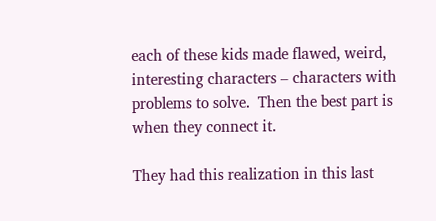each of these kids made flawed, weird, interesting characters – characters with problems to solve.  Then the best part is when they connect it.

They had this realization in this last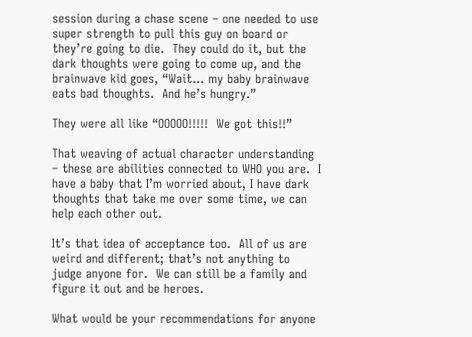session during a chase scene – one needed to use super strength to pull this guy on board or they’re going to die.  They could do it, but the dark thoughts were going to come up, and the brainwave kid goes, “Wait… my baby brainwave eats bad thoughts.  And he’s hungry.”

They were all like “OOOOO!!!!!  We got this!!”

That weaving of actual character understanding – these are abilities connected to WHO you are.  I have a baby that I’m worried about, I have dark thoughts that take me over some time, we can help each other out.

It’s that idea of acceptance too.  All of us are weird and different; that’s not anything to judge anyone for.  We can still be a family and figure it out and be heroes.

What would be your recommendations for anyone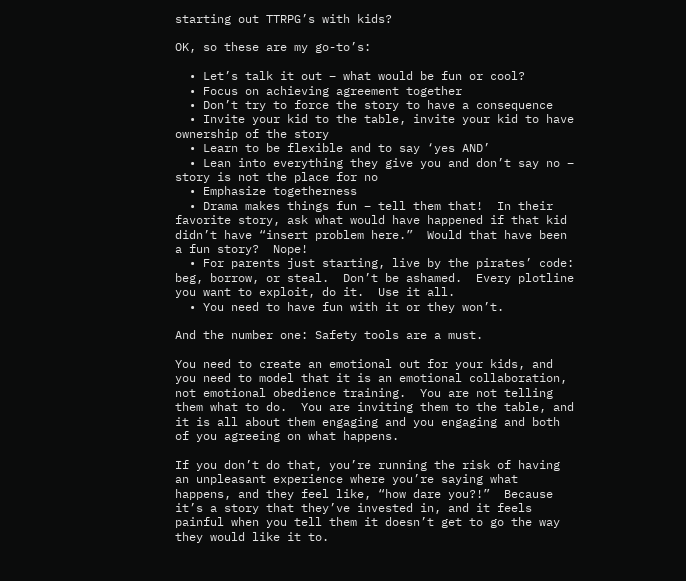starting out TTRPG’s with kids?

OK, so these are my go-to’s:

  • Let’s talk it out – what would be fun or cool?
  • Focus on achieving agreement together
  • Don’t try to force the story to have a consequence
  • Invite your kid to the table, invite your kid to have ownership of the story
  • Learn to be flexible and to say ‘yes AND’
  • Lean into everything they give you and don’t say no – story is not the place for no
  • Emphasize togetherness
  • Drama makes things fun – tell them that!  In their favorite story, ask what would have happened if that kid didn’t have “insert problem here.”  Would that have been a fun story?  Nope!
  • For parents just starting, live by the pirates’ code: beg, borrow, or steal.  Don’t be ashamed.  Every plotline you want to exploit, do it.  Use it all.
  • You need to have fun with it or they won’t.

And the number one: Safety tools are a must.

You need to create an emotional out for your kids, and you need to model that it is an emotional collaboration, not emotional obedience training.  You are not telling them what to do.  You are inviting them to the table, and it is all about them engaging and you engaging and both of you agreeing on what happens.

If you don’t do that, you’re running the risk of having an unpleasant experience where you’re saying what happens, and they feel like, “how dare you?!”  Because it’s a story that they’ve invested in, and it feels painful when you tell them it doesn’t get to go the way they would like it to.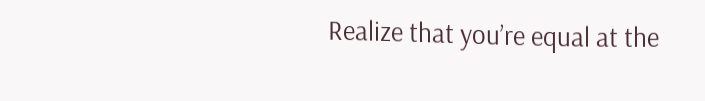Realize that you’re equal at the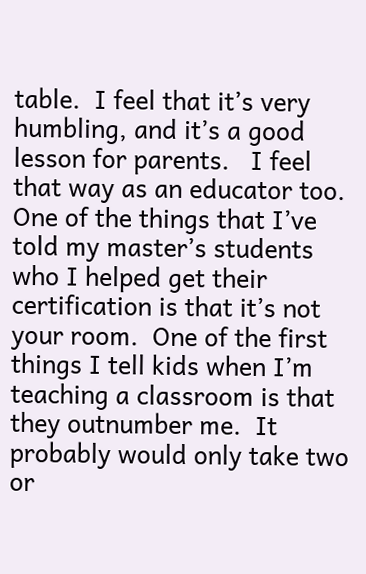table.  I feel that it’s very humbling, and it’s a good lesson for parents.   I feel that way as an educator too.  One of the things that I’ve told my master’s students who I helped get their certification is that it’s not your room.  One of the first things I tell kids when I’m teaching a classroom is that they outnumber me.  It probably would only take two or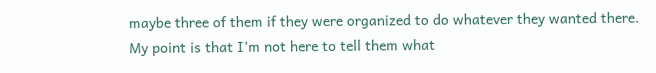maybe three of them if they were organized to do whatever they wanted there.  My point is that I’m not here to tell them what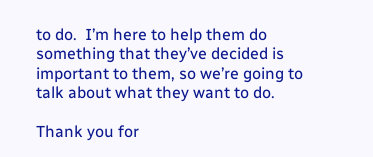to do.  I’m here to help them do something that they’ve decided is important to them, so we’re going to talk about what they want to do.

Thank you for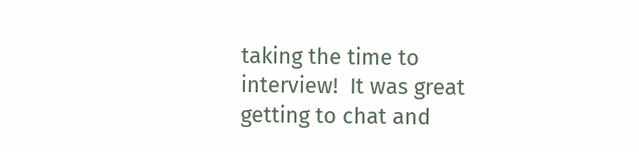taking the time to interview!  It was great getting to chat and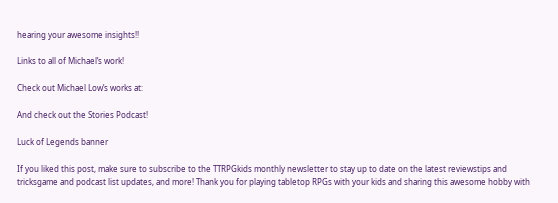hearing your awesome insights!!

Links to all of Michael’s work!

Check out Michael Low’s works at:

And check out the Stories Podcast!

Luck of Legends banner

If you liked this post, make sure to subscribe to the TTRPGkids monthly newsletter to stay up to date on the latest reviewstips and tricksgame and podcast list updates, and more! Thank you for playing tabletop RPGs with your kids and sharing this awesome hobby with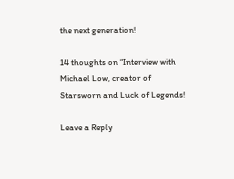the next generation!

14 thoughts on “Interview with Michael Low, creator of Starsworn and Luck of Legends!

Leave a Reply